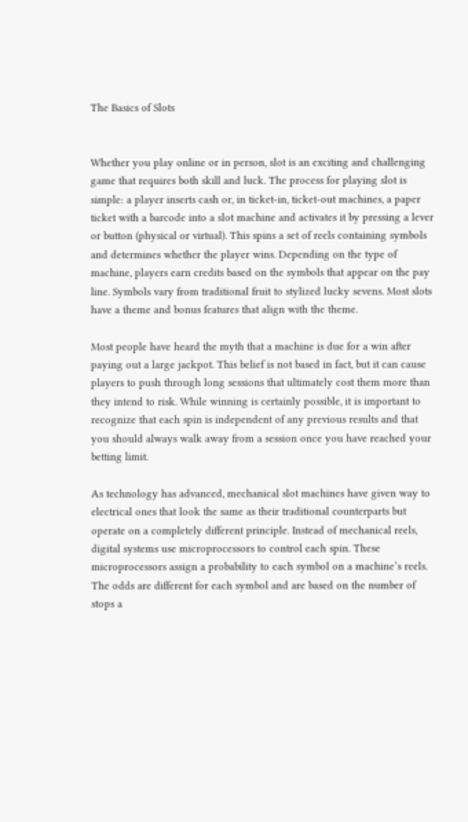The Basics of Slots


Whether you play online or in person, slot is an exciting and challenging game that requires both skill and luck. The process for playing slot is simple: a player inserts cash or, in ticket-in, ticket-out machines, a paper ticket with a barcode into a slot machine and activates it by pressing a lever or button (physical or virtual). This spins a set of reels containing symbols and determines whether the player wins. Depending on the type of machine, players earn credits based on the symbols that appear on the pay line. Symbols vary from traditional fruit to stylized lucky sevens. Most slots have a theme and bonus features that align with the theme.

Most people have heard the myth that a machine is due for a win after paying out a large jackpot. This belief is not based in fact, but it can cause players to push through long sessions that ultimately cost them more than they intend to risk. While winning is certainly possible, it is important to recognize that each spin is independent of any previous results and that you should always walk away from a session once you have reached your betting limit.

As technology has advanced, mechanical slot machines have given way to electrical ones that look the same as their traditional counterparts but operate on a completely different principle. Instead of mechanical reels, digital systems use microprocessors to control each spin. These microprocessors assign a probability to each symbol on a machine’s reels. The odds are different for each symbol and are based on the number of stops a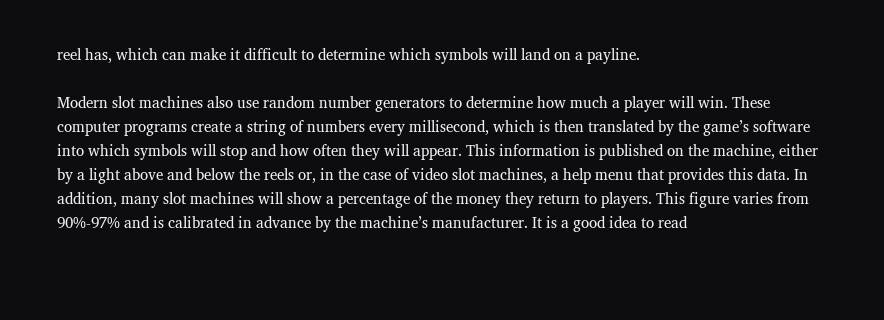reel has, which can make it difficult to determine which symbols will land on a payline.

Modern slot machines also use random number generators to determine how much a player will win. These computer programs create a string of numbers every millisecond, which is then translated by the game’s software into which symbols will stop and how often they will appear. This information is published on the machine, either by a light above and below the reels or, in the case of video slot machines, a help menu that provides this data. In addition, many slot machines will show a percentage of the money they return to players. This figure varies from 90%-97% and is calibrated in advance by the machine’s manufacturer. It is a good idea to read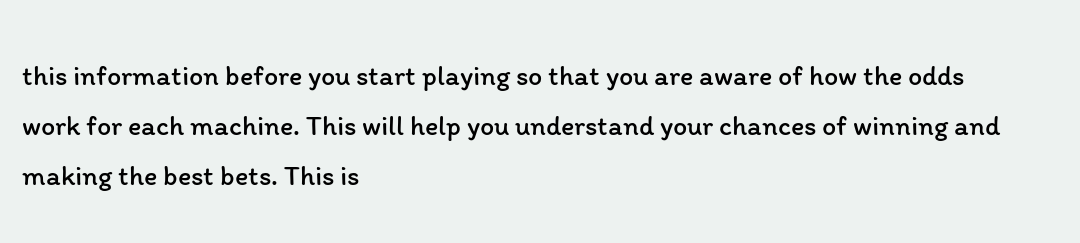this information before you start playing so that you are aware of how the odds work for each machine. This will help you understand your chances of winning and making the best bets. This is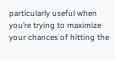particularly useful when you’re trying to maximize your chances of hitting the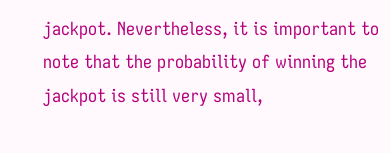jackpot. Nevertheless, it is important to note that the probability of winning the jackpot is still very small,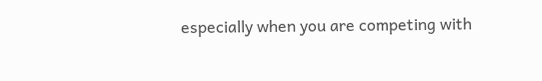especially when you are competing with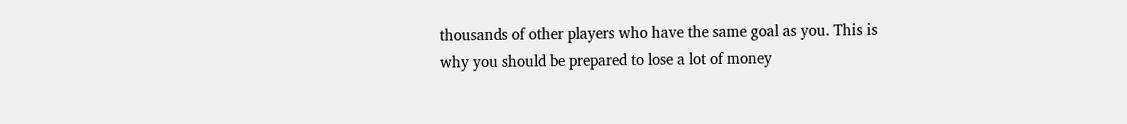thousands of other players who have the same goal as you. This is why you should be prepared to lose a lot of money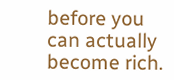before you can actually become rich.